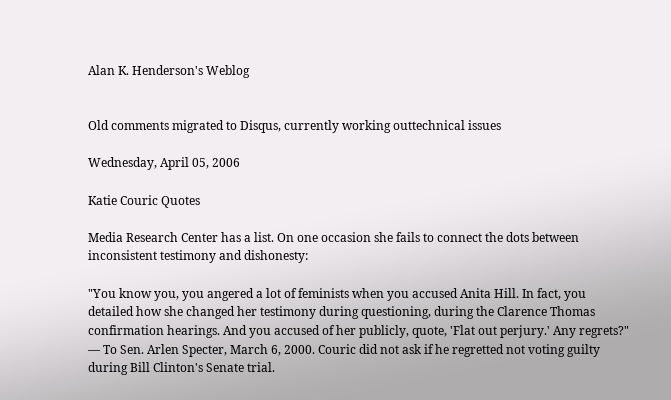Alan K. Henderson's Weblog


Old comments migrated to Disqus, currently working outtechnical issues

Wednesday, April 05, 2006

Katie Couric Quotes

Media Research Center has a list. On one occasion she fails to connect the dots between inconsistent testimony and dishonesty:

"You know you, you angered a lot of feminists when you accused Anita Hill. In fact, you detailed how she changed her testimony during questioning, during the Clarence Thomas confirmation hearings. And you accused of her publicly, quote, 'Flat out perjury.' Any regrets?"
— To Sen. Arlen Specter, March 6, 2000. Couric did not ask if he regretted not voting guilty during Bill Clinton's Senate trial.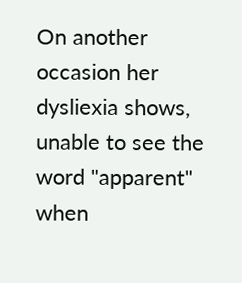On another occasion her dysliexia shows, unable to see the word "apparent" when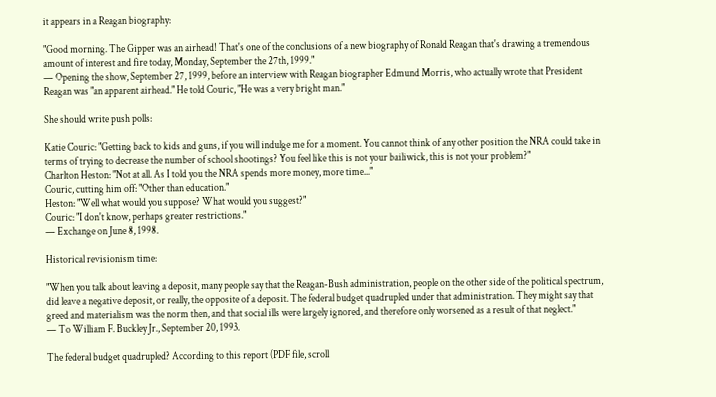it appears in a Reagan biography:

"Good morning. The Gipper was an airhead! That's one of the conclusions of a new biography of Ronald Reagan that's drawing a tremendous amount of interest and fire today, Monday, September the 27th, 1999."
— Opening the show, September 27, 1999, before an interview with Reagan biographer Edmund Morris, who actually wrote that President Reagan was "an apparent airhead." He told Couric, "He was a very bright man."

She should write push polls:

Katie Couric: "Getting back to kids and guns, if you will indulge me for a moment. You cannot think of any other position the NRA could take in terms of trying to decrease the number of school shootings? You feel like this is not your bailiwick, this is not your problem?"
Charlton Heston: "Not at all. As I told you the NRA spends more money, more time..."
Couric, cutting him off: "Other than education."
Heston: "Well what would you suppose? What would you suggest?"
Couric: "I don't know, perhaps greater restrictions."
— Exchange on June 8, 1998.

Historical revisionism time:

"When you talk about leaving a deposit, many people say that the Reagan-Bush administration, people on the other side of the political spectrum, did leave a negative deposit, or really, the opposite of a deposit. The federal budget quadrupled under that administration. They might say that greed and materialism was the norm then, and that social ills were largely ignored, and therefore only worsened as a result of that neglect."
— To William F. Buckley Jr., September 20, 1993.

The federal budget quadrupled? According to this report (PDF file, scroll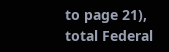to page 21), total Federal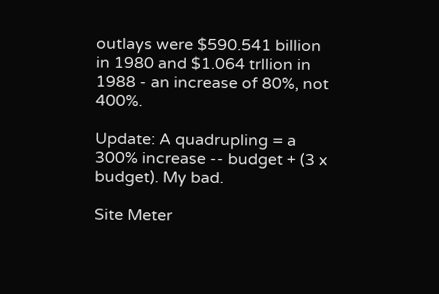outlays were $590.541 billion in 1980 and $1.064 trllion in 1988 - an increase of 80%, not 400%.

Update: A quadrupling = a 300% increase -- budget + (3 x budget). My bad.

Site Meter